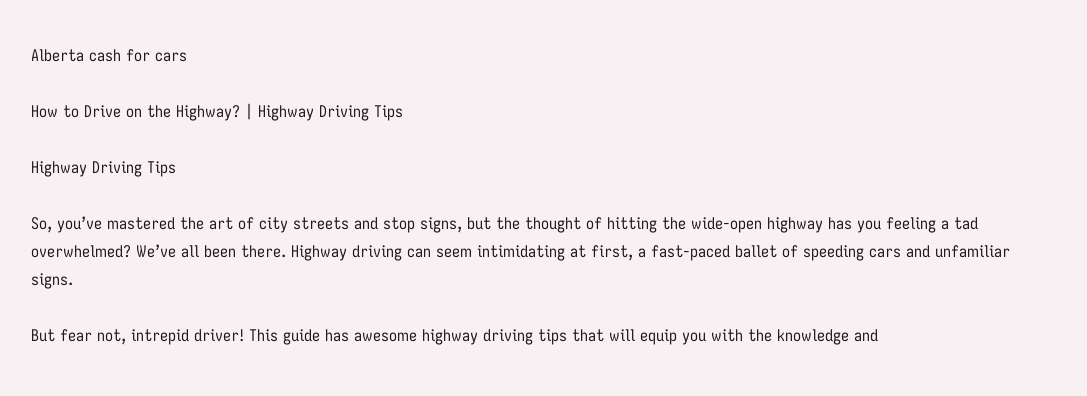Alberta cash for cars

How to Drive on the Highway? | Highway Driving Tips

Highway Driving Tips

So, you’ve mastered the art of city streets and stop signs, but the thought of hitting the wide-open highway has you feeling a tad overwhelmed? We’ve all been there. Highway driving can seem intimidating at first, a fast-paced ballet of speeding cars and unfamiliar signs.

But fear not, intrepid driver! This guide has awesome highway driving tips that will equip you with the knowledge and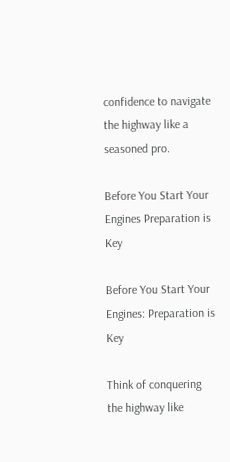confidence to navigate the highway like a seasoned pro.

Before You Start Your Engines Preparation is Key

Before You Start Your Engines: Preparation is Key

Think of conquering the highway like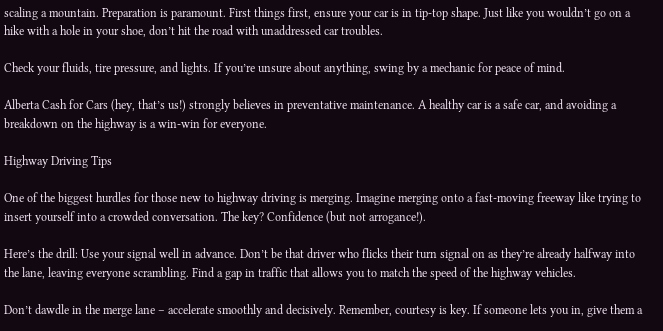scaling a mountain. Preparation is paramount. First things first, ensure your car is in tip-top shape. Just like you wouldn’t go on a hike with a hole in your shoe, don’t hit the road with unaddressed car troubles.

Check your fluids, tire pressure, and lights. If you’re unsure about anything, swing by a mechanic for peace of mind.

Alberta Cash for Cars (hey, that’s us!) strongly believes in preventative maintenance. A healthy car is a safe car, and avoiding a breakdown on the highway is a win-win for everyone.

Highway Driving Tips

One of the biggest hurdles for those new to highway driving is merging. Imagine merging onto a fast-moving freeway like trying to insert yourself into a crowded conversation. The key? Confidence (but not arrogance!).

Here’s the drill: Use your signal well in advance. Don’t be that driver who flicks their turn signal on as they’re already halfway into the lane, leaving everyone scrambling. Find a gap in traffic that allows you to match the speed of the highway vehicles.

Don’t dawdle in the merge lane – accelerate smoothly and decisively. Remember, courtesy is key. If someone lets you in, give them a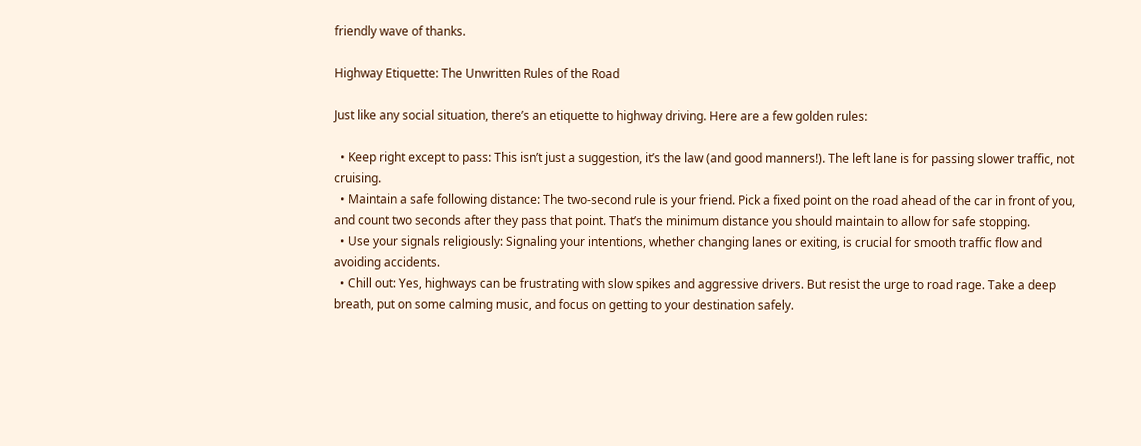friendly wave of thanks.

Highway Etiquette: The Unwritten Rules of the Road

Just like any social situation, there’s an etiquette to highway driving. Here are a few golden rules:

  • Keep right except to pass: This isn’t just a suggestion, it’s the law (and good manners!). The left lane is for passing slower traffic, not cruising.
  • Maintain a safe following distance: The two-second rule is your friend. Pick a fixed point on the road ahead of the car in front of you, and count two seconds after they pass that point. That’s the minimum distance you should maintain to allow for safe stopping.
  • Use your signals religiously: Signaling your intentions, whether changing lanes or exiting, is crucial for smooth traffic flow and avoiding accidents.
  • Chill out: Yes, highways can be frustrating with slow spikes and aggressive drivers. But resist the urge to road rage. Take a deep breath, put on some calming music, and focus on getting to your destination safely.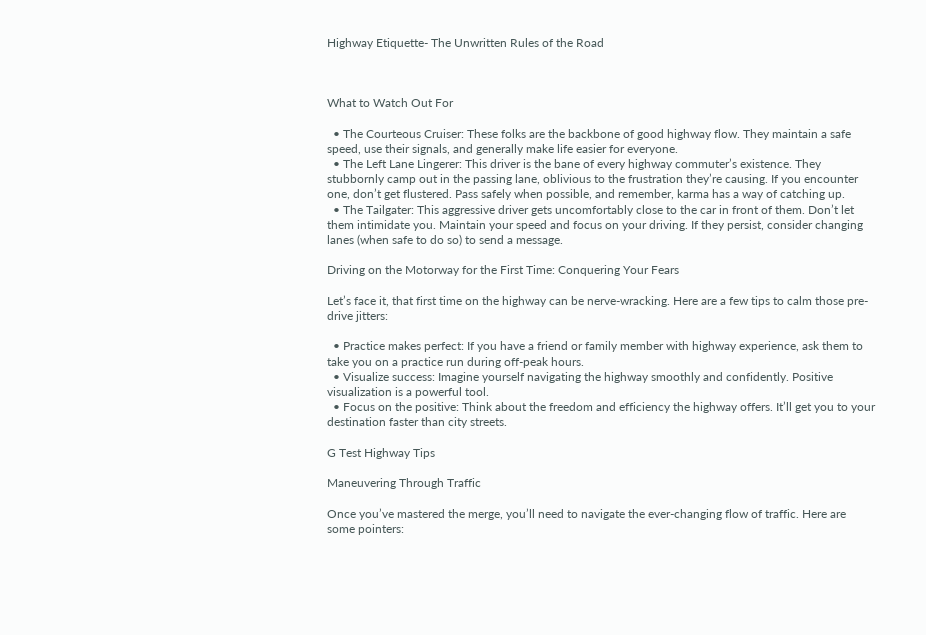Highway Etiquette- The Unwritten Rules of the Road



What to Watch Out For

  • The Courteous Cruiser: These folks are the backbone of good highway flow. They maintain a safe speed, use their signals, and generally make life easier for everyone.
  • The Left Lane Lingerer: This driver is the bane of every highway commuter’s existence. They stubbornly camp out in the passing lane, oblivious to the frustration they’re causing. If you encounter one, don’t get flustered. Pass safely when possible, and remember, karma has a way of catching up.
  • The Tailgater: This aggressive driver gets uncomfortably close to the car in front of them. Don’t let them intimidate you. Maintain your speed and focus on your driving. If they persist, consider changing lanes (when safe to do so) to send a message.

Driving on the Motorway for the First Time: Conquering Your Fears

Let’s face it, that first time on the highway can be nerve-wracking. Here are a few tips to calm those pre-drive jitters:

  • Practice makes perfect: If you have a friend or family member with highway experience, ask them to take you on a practice run during off-peak hours.
  • Visualize success: Imagine yourself navigating the highway smoothly and confidently. Positive visualization is a powerful tool.
  • Focus on the positive: Think about the freedom and efficiency the highway offers. It’ll get you to your destination faster than city streets.

G Test Highway Tips

Maneuvering Through Traffic

Once you’ve mastered the merge, you’ll need to navigate the ever-changing flow of traffic. Here are some pointers: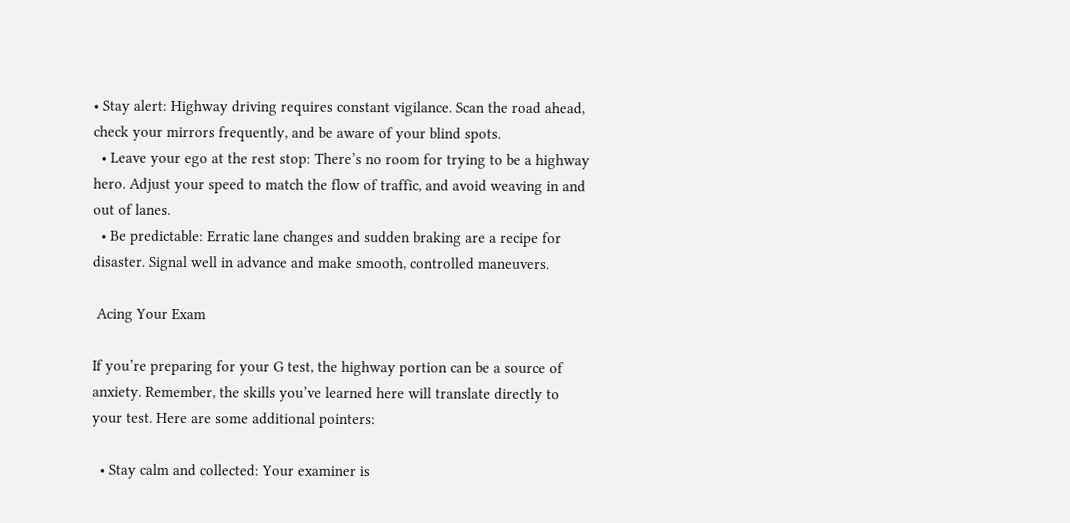• Stay alert: Highway driving requires constant vigilance. Scan the road ahead, check your mirrors frequently, and be aware of your blind spots.
  • Leave your ego at the rest stop: There’s no room for trying to be a highway hero. Adjust your speed to match the flow of traffic, and avoid weaving in and out of lanes.
  • Be predictable: Erratic lane changes and sudden braking are a recipe for disaster. Signal well in advance and make smooth, controlled maneuvers.

 Acing Your Exam

If you’re preparing for your G test, the highway portion can be a source of anxiety. Remember, the skills you’ve learned here will translate directly to your test. Here are some additional pointers:

  • Stay calm and collected: Your examiner is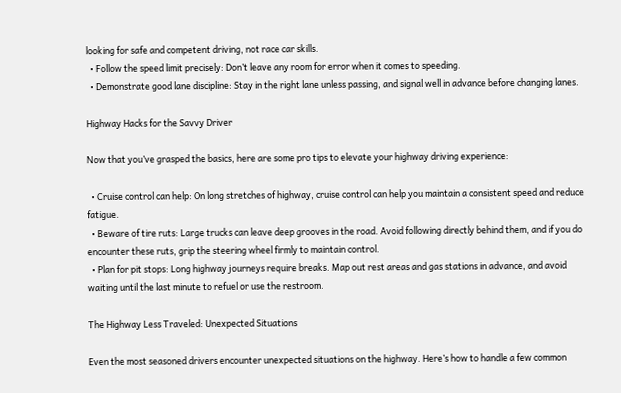looking for safe and competent driving, not race car skills.
  • Follow the speed limit precisely: Don’t leave any room for error when it comes to speeding.
  • Demonstrate good lane discipline: Stay in the right lane unless passing, and signal well in advance before changing lanes.

Highway Hacks for the Savvy Driver

Now that you’ve grasped the basics, here are some pro tips to elevate your highway driving experience:

  • Cruise control can help: On long stretches of highway, cruise control can help you maintain a consistent speed and reduce fatigue.
  • Beware of tire ruts: Large trucks can leave deep grooves in the road. Avoid following directly behind them, and if you do encounter these ruts, grip the steering wheel firmly to maintain control.
  • Plan for pit stops: Long highway journeys require breaks. Map out rest areas and gas stations in advance, and avoid waiting until the last minute to refuel or use the restroom.

The Highway Less Traveled: Unexpected Situations

Even the most seasoned drivers encounter unexpected situations on the highway. Here’s how to handle a few common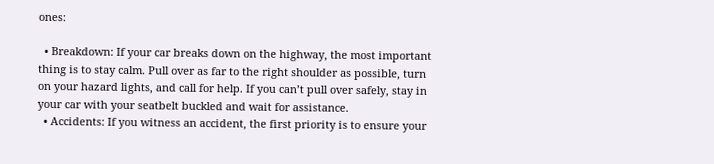ones:

  • Breakdown: If your car breaks down on the highway, the most important thing is to stay calm. Pull over as far to the right shoulder as possible, turn on your hazard lights, and call for help. If you can’t pull over safely, stay in your car with your seatbelt buckled and wait for assistance.
  • Accidents: If you witness an accident, the first priority is to ensure your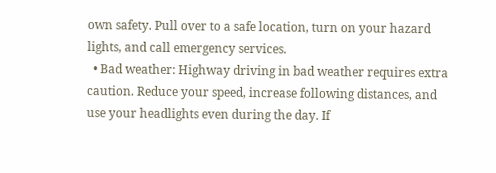own safety. Pull over to a safe location, turn on your hazard lights, and call emergency services.
  • Bad weather: Highway driving in bad weather requires extra caution. Reduce your speed, increase following distances, and use your headlights even during the day. If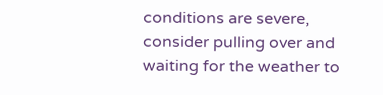conditions are severe, consider pulling over and waiting for the weather to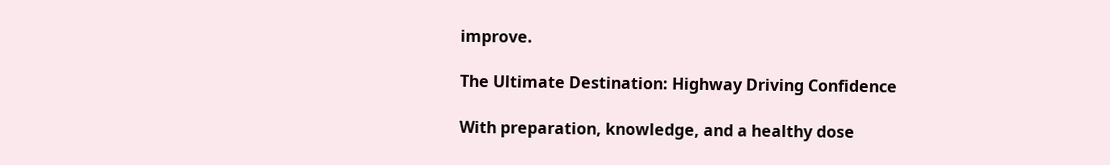improve.

The Ultimate Destination: Highway Driving Confidence

With preparation, knowledge, and a healthy dose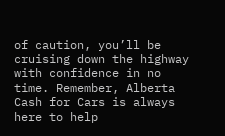of caution, you’ll be cruising down the highway with confidence in no time. Remember, Alberta Cash for Cars is always here to help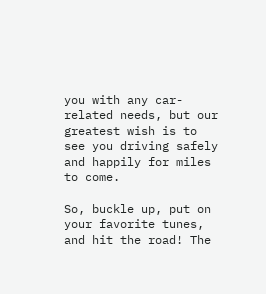you with any car-related needs, but our greatest wish is to see you driving safely and happily for miles to come.

So, buckle up, put on your favorite tunes, and hit the road! The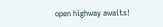open highway awaits!